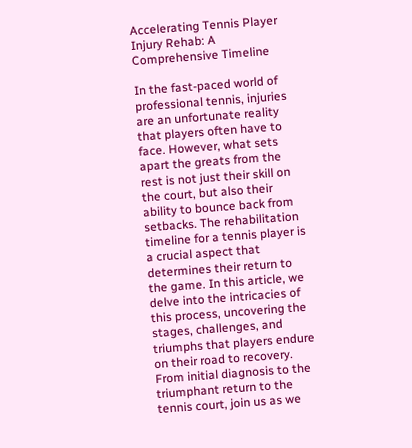Accelerating Tennis Player Injury Rehab: A Comprehensive Timeline

In the fast-paced world of professional tennis, injuries are an unfortunate reality that players often have to face. However, what sets apart the greats from the rest is not just their skill on the court, but also their ability to bounce back from setbacks. The rehabilitation timeline for a tennis player is a crucial aspect that determines their return to the game. In this article, we delve into the intricacies of this process, uncovering the stages, challenges, and triumphs that players endure on their road to recovery. From initial diagnosis to the triumphant return to the tennis court, join us as we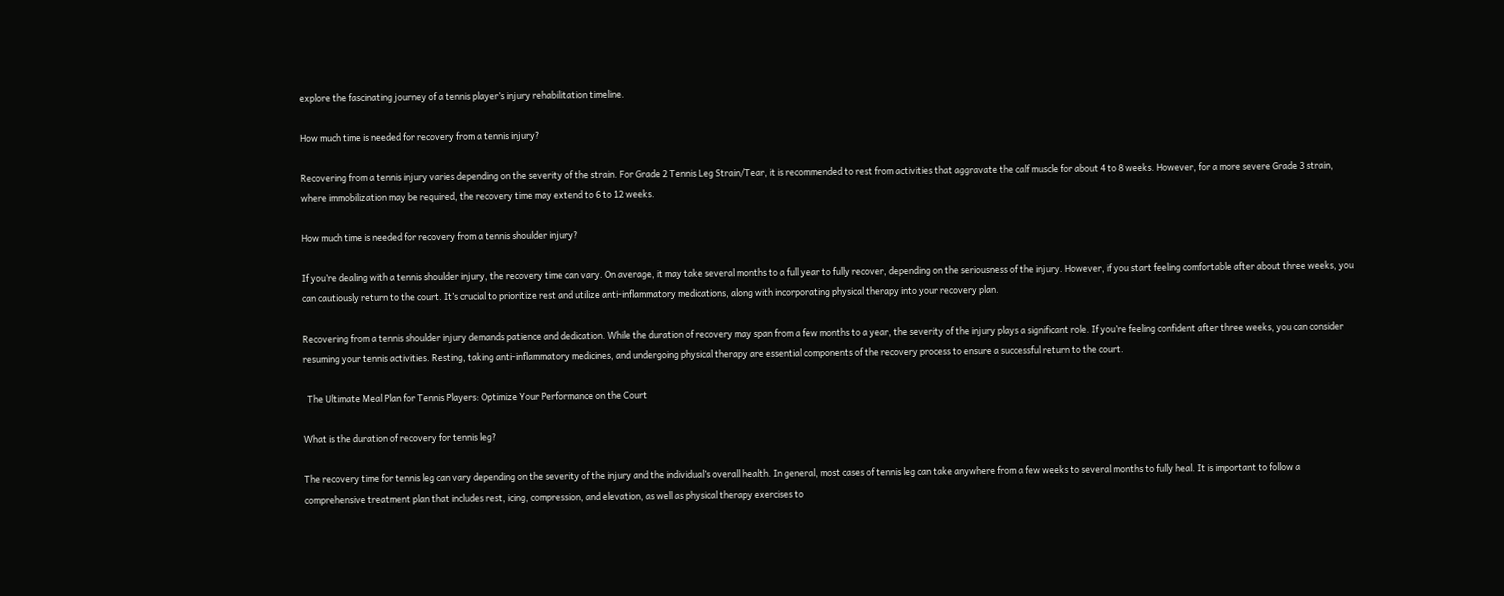explore the fascinating journey of a tennis player’s injury rehabilitation timeline.

How much time is needed for recovery from a tennis injury?

Recovering from a tennis injury varies depending on the severity of the strain. For Grade 2 Tennis Leg Strain/Tear, it is recommended to rest from activities that aggravate the calf muscle for about 4 to 8 weeks. However, for a more severe Grade 3 strain, where immobilization may be required, the recovery time may extend to 6 to 12 weeks.

How much time is needed for recovery from a tennis shoulder injury?

If you’re dealing with a tennis shoulder injury, the recovery time can vary. On average, it may take several months to a full year to fully recover, depending on the seriousness of the injury. However, if you start feeling comfortable after about three weeks, you can cautiously return to the court. It’s crucial to prioritize rest and utilize anti-inflammatory medications, along with incorporating physical therapy into your recovery plan.

Recovering from a tennis shoulder injury demands patience and dedication. While the duration of recovery may span from a few months to a year, the severity of the injury plays a significant role. If you’re feeling confident after three weeks, you can consider resuming your tennis activities. Resting, taking anti-inflammatory medicines, and undergoing physical therapy are essential components of the recovery process to ensure a successful return to the court.

  The Ultimate Meal Plan for Tennis Players: Optimize Your Performance on the Court

What is the duration of recovery for tennis leg?

The recovery time for tennis leg can vary depending on the severity of the injury and the individual’s overall health. In general, most cases of tennis leg can take anywhere from a few weeks to several months to fully heal. It is important to follow a comprehensive treatment plan that includes rest, icing, compression, and elevation, as well as physical therapy exercises to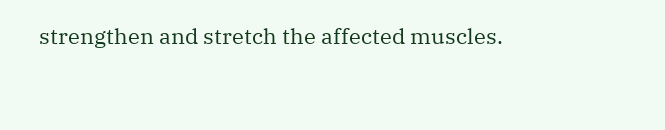strengthen and stretch the affected muscles.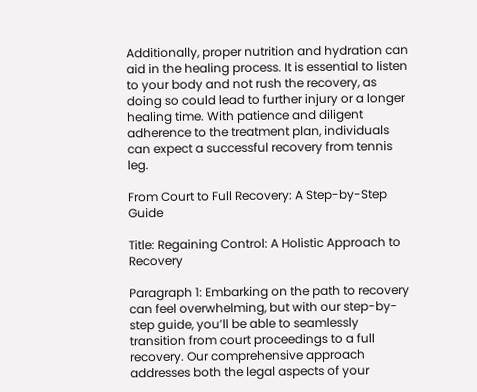Additionally, proper nutrition and hydration can aid in the healing process. It is essential to listen to your body and not rush the recovery, as doing so could lead to further injury or a longer healing time. With patience and diligent adherence to the treatment plan, individuals can expect a successful recovery from tennis leg.

From Court to Full Recovery: A Step-by-Step Guide

Title: Regaining Control: A Holistic Approach to Recovery

Paragraph 1: Embarking on the path to recovery can feel overwhelming, but with our step-by-step guide, you’ll be able to seamlessly transition from court proceedings to a full recovery. Our comprehensive approach addresses both the legal aspects of your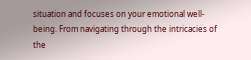situation and focuses on your emotional well-being. From navigating through the intricacies of the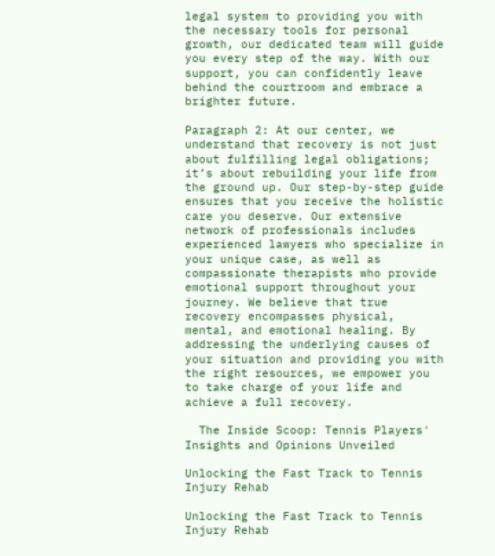legal system to providing you with the necessary tools for personal growth, our dedicated team will guide you every step of the way. With our support, you can confidently leave behind the courtroom and embrace a brighter future.

Paragraph 2: At our center, we understand that recovery is not just about fulfilling legal obligations; it’s about rebuilding your life from the ground up. Our step-by-step guide ensures that you receive the holistic care you deserve. Our extensive network of professionals includes experienced lawyers who specialize in your unique case, as well as compassionate therapists who provide emotional support throughout your journey. We believe that true recovery encompasses physical, mental, and emotional healing. By addressing the underlying causes of your situation and providing you with the right resources, we empower you to take charge of your life and achieve a full recovery.

  The Inside Scoop: Tennis Players' Insights and Opinions Unveiled

Unlocking the Fast Track to Tennis Injury Rehab

Unlocking the Fast Track to Tennis Injury Rehab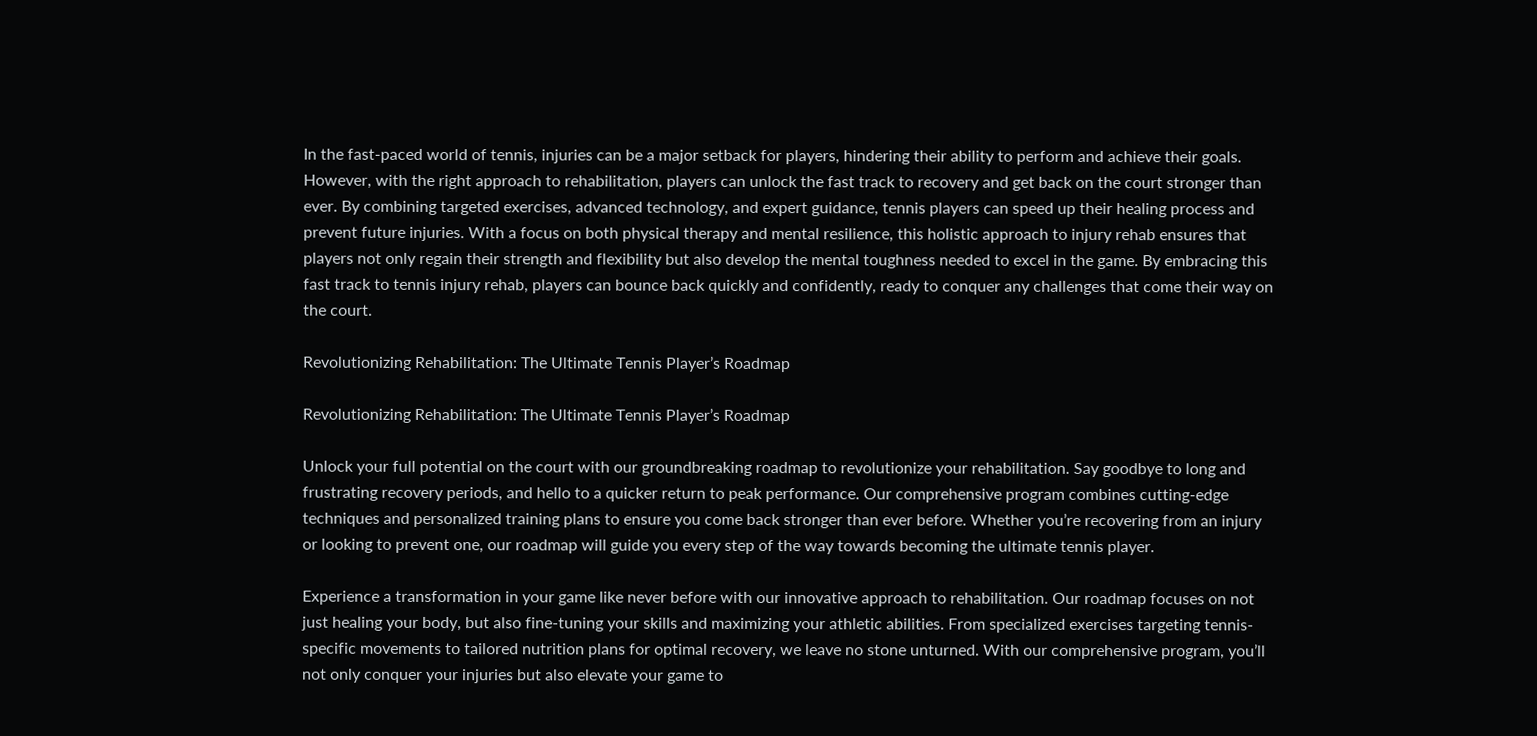In the fast-paced world of tennis, injuries can be a major setback for players, hindering their ability to perform and achieve their goals. However, with the right approach to rehabilitation, players can unlock the fast track to recovery and get back on the court stronger than ever. By combining targeted exercises, advanced technology, and expert guidance, tennis players can speed up their healing process and prevent future injuries. With a focus on both physical therapy and mental resilience, this holistic approach to injury rehab ensures that players not only regain their strength and flexibility but also develop the mental toughness needed to excel in the game. By embracing this fast track to tennis injury rehab, players can bounce back quickly and confidently, ready to conquer any challenges that come their way on the court.

Revolutionizing Rehabilitation: The Ultimate Tennis Player’s Roadmap

Revolutionizing Rehabilitation: The Ultimate Tennis Player’s Roadmap

Unlock your full potential on the court with our groundbreaking roadmap to revolutionize your rehabilitation. Say goodbye to long and frustrating recovery periods, and hello to a quicker return to peak performance. Our comprehensive program combines cutting-edge techniques and personalized training plans to ensure you come back stronger than ever before. Whether you’re recovering from an injury or looking to prevent one, our roadmap will guide you every step of the way towards becoming the ultimate tennis player.

Experience a transformation in your game like never before with our innovative approach to rehabilitation. Our roadmap focuses on not just healing your body, but also fine-tuning your skills and maximizing your athletic abilities. From specialized exercises targeting tennis-specific movements to tailored nutrition plans for optimal recovery, we leave no stone unturned. With our comprehensive program, you’ll not only conquer your injuries but also elevate your game to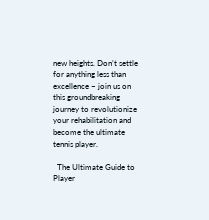new heights. Don’t settle for anything less than excellence – join us on this groundbreaking journey to revolutionize your rehabilitation and become the ultimate tennis player.

  The Ultimate Guide to Player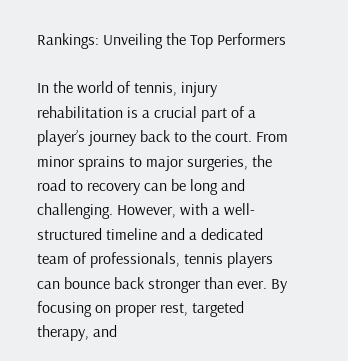Rankings: Unveiling the Top Performers

In the world of tennis, injury rehabilitation is a crucial part of a player’s journey back to the court. From minor sprains to major surgeries, the road to recovery can be long and challenging. However, with a well-structured timeline and a dedicated team of professionals, tennis players can bounce back stronger than ever. By focusing on proper rest, targeted therapy, and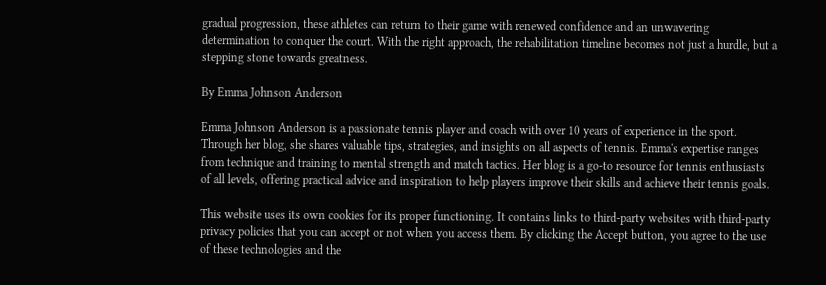gradual progression, these athletes can return to their game with renewed confidence and an unwavering determination to conquer the court. With the right approach, the rehabilitation timeline becomes not just a hurdle, but a stepping stone towards greatness.

By Emma Johnson Anderson

Emma Johnson Anderson is a passionate tennis player and coach with over 10 years of experience in the sport. Through her blog, she shares valuable tips, strategies, and insights on all aspects of tennis. Emma's expertise ranges from technique and training to mental strength and match tactics. Her blog is a go-to resource for tennis enthusiasts of all levels, offering practical advice and inspiration to help players improve their skills and achieve their tennis goals.

This website uses its own cookies for its proper functioning. It contains links to third-party websites with third-party privacy policies that you can accept or not when you access them. By clicking the Accept button, you agree to the use of these technologies and the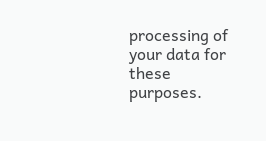processing of your data for these purposes.